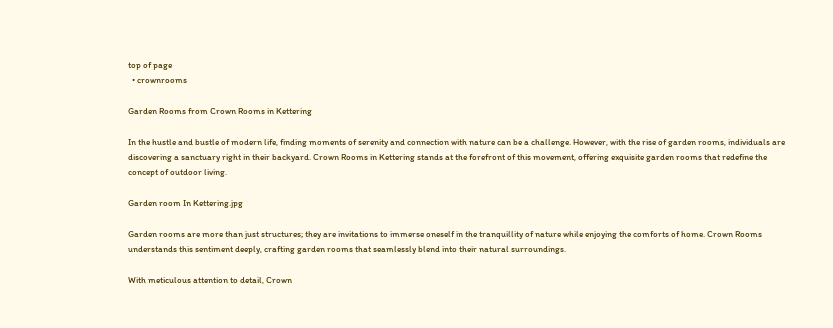top of page
  • crownrooms

Garden Rooms from Crown Rooms in Kettering

In the hustle and bustle of modern life, finding moments of serenity and connection with nature can be a challenge. However, with the rise of garden rooms, individuals are discovering a sanctuary right in their backyard. Crown Rooms in Kettering stands at the forefront of this movement, offering exquisite garden rooms that redefine the concept of outdoor living.

Garden room In Kettering.jpg

Garden rooms are more than just structures; they are invitations to immerse oneself in the tranquillity of nature while enjoying the comforts of home. Crown Rooms understands this sentiment deeply, crafting garden rooms that seamlessly blend into their natural surroundings.

With meticulous attention to detail, Crown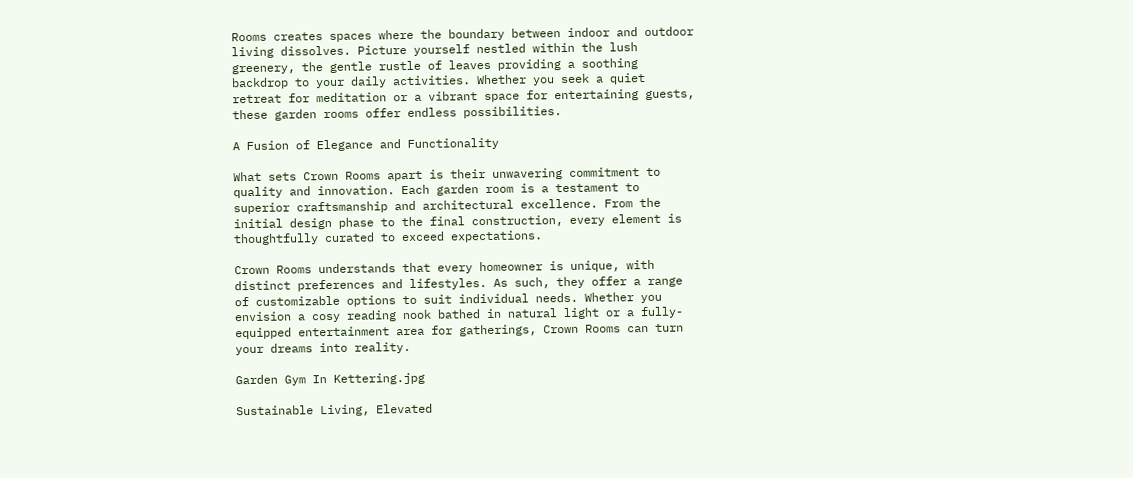Rooms creates spaces where the boundary between indoor and outdoor living dissolves. Picture yourself nestled within the lush greenery, the gentle rustle of leaves providing a soothing backdrop to your daily activities. Whether you seek a quiet retreat for meditation or a vibrant space for entertaining guests, these garden rooms offer endless possibilities.

A Fusion of Elegance and Functionality

What sets Crown Rooms apart is their unwavering commitment to quality and innovation. Each garden room is a testament to superior craftsmanship and architectural excellence. From the initial design phase to the final construction, every element is thoughtfully curated to exceed expectations.

Crown Rooms understands that every homeowner is unique, with distinct preferences and lifestyles. As such, they offer a range of customizable options to suit individual needs. Whether you envision a cosy reading nook bathed in natural light or a fully-equipped entertainment area for gatherings, Crown Rooms can turn your dreams into reality.

Garden Gym In Kettering.jpg

Sustainable Living, Elevated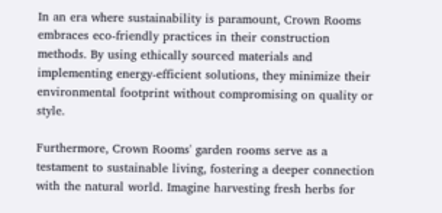In an era where sustainability is paramount, Crown Rooms embraces eco-friendly practices in their construction methods. By using ethically sourced materials and implementing energy-efficient solutions, they minimize their environmental footprint without compromising on quality or style.

Furthermore, Crown Rooms' garden rooms serve as a testament to sustainable living, fostering a deeper connection with the natural world. Imagine harvesting fresh herbs for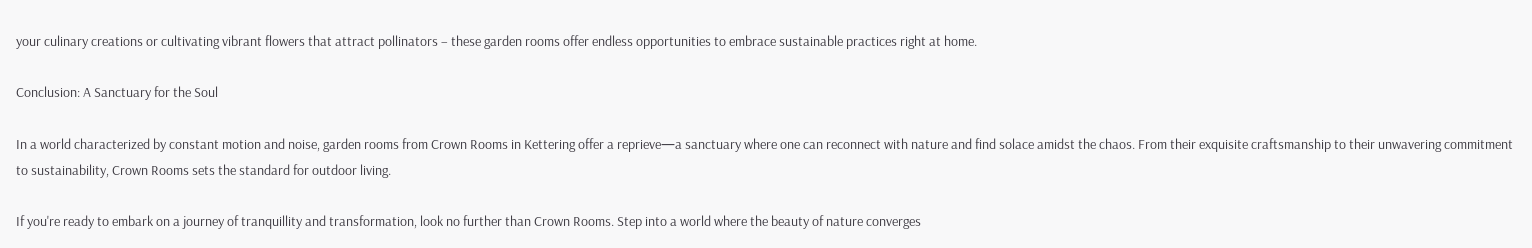your culinary creations or cultivating vibrant flowers that attract pollinators – these garden rooms offer endless opportunities to embrace sustainable practices right at home.

Conclusion: A Sanctuary for the Soul

In a world characterized by constant motion and noise, garden rooms from Crown Rooms in Kettering offer a reprieve—a sanctuary where one can reconnect with nature and find solace amidst the chaos. From their exquisite craftsmanship to their unwavering commitment to sustainability, Crown Rooms sets the standard for outdoor living.

If you're ready to embark on a journey of tranquillity and transformation, look no further than Crown Rooms. Step into a world where the beauty of nature converges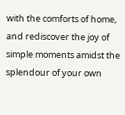with the comforts of home, and rediscover the joy of simple moments amidst the splendour of your own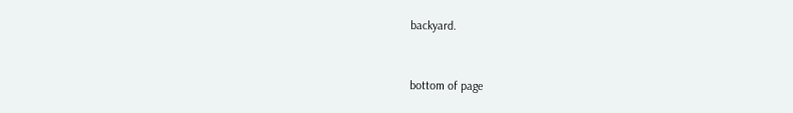backyard.


bottom of page